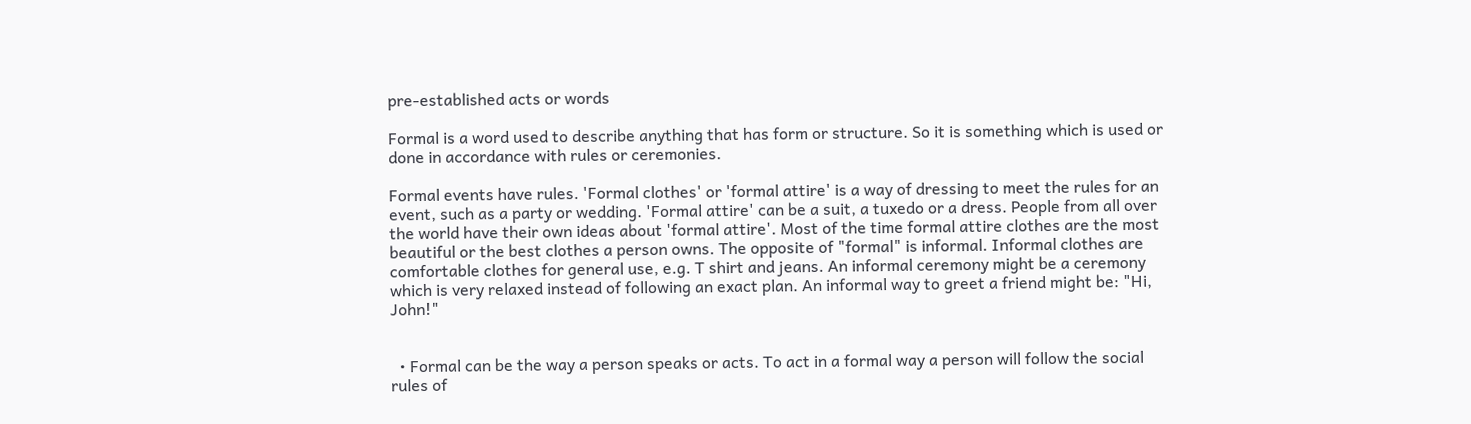pre-established acts or words

Formal is a word used to describe anything that has form or structure. So it is something which is used or done in accordance with rules or ceremonies.

Formal events have rules. 'Formal clothes' or 'formal attire' is a way of dressing to meet the rules for an event, such as a party or wedding. 'Formal attire' can be a suit, a tuxedo or a dress. People from all over the world have their own ideas about 'formal attire'. Most of the time formal attire clothes are the most beautiful or the best clothes a person owns. The opposite of "formal" is informal. Informal clothes are comfortable clothes for general use, e.g. T shirt and jeans. An informal ceremony might be a ceremony which is very relaxed instead of following an exact plan. An informal way to greet a friend might be: "Hi, John!"


  • Formal can be the way a person speaks or acts. To act in a formal way a person will follow the social rules of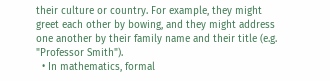their culture or country. For example, they might greet each other by bowing, and they might address one another by their family name and their title (e.g. "Professor Smith").
  • In mathematics, formal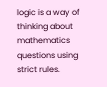logic is a way of thinking about mathematics questions using strict rules.